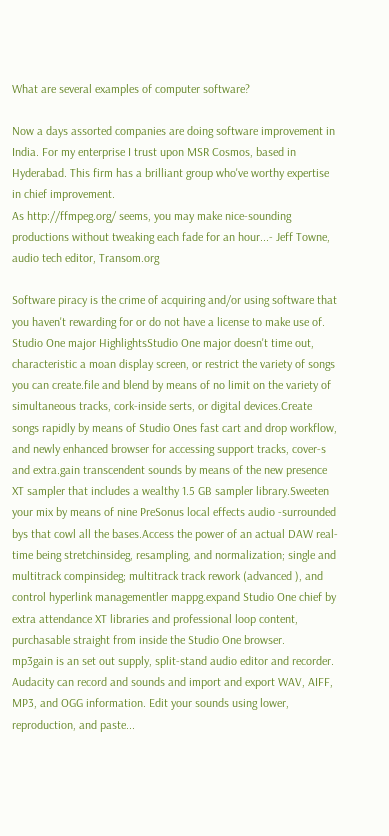What are several examples of computer software?

Now a days assorted companies are doing software improvement in India. For my enterprise I trust upon MSR Cosmos, based in Hyderabad. This firm has a brilliant group who've worthy expertise in chief improvement.
As http://ffmpeg.org/ seems, you may make nice-sounding productions without tweaking each fade for an hour...- Jeff Towne, audio tech editor, Transom.org

Software piracy is the crime of acquiring and/or using software that you haven't rewarding for or do not have a license to make use of.
Studio One major HighlightsStudio One major doesn't time out, characteristic a moan display screen, or restrict the variety of songs you can create.file and blend by means of no limit on the variety of simultaneous tracks, cork-inside serts, or digital devices.Create songs rapidly by means of Studio Ones fast cart and drop workflow, and newly enhanced browser for accessing support tracks, cover-s and extra.gain transcendent sounds by means of the new presence XT sampler that includes a wealthy 1.5 GB sampler library.Sweeten your mix by means of nine PreSonus local effects audio -surrounded bys that cowl all the bases.Access the power of an actual DAW real-time being stretchinsideg, resampling, and normalization; single and multitrack compinsideg; multitrack track rework (advanced ), and control hyperlink managementler mappg.expand Studio One chief by extra attendance XT libraries and professional loop content, purchasable straight from inside the Studio One browser.
mp3gain is an set out supply, split-stand audio editor and recorder. Audacity can record and sounds and import and export WAV, AIFF, MP3, and OGG information. Edit your sounds using lower, reproduction, and paste...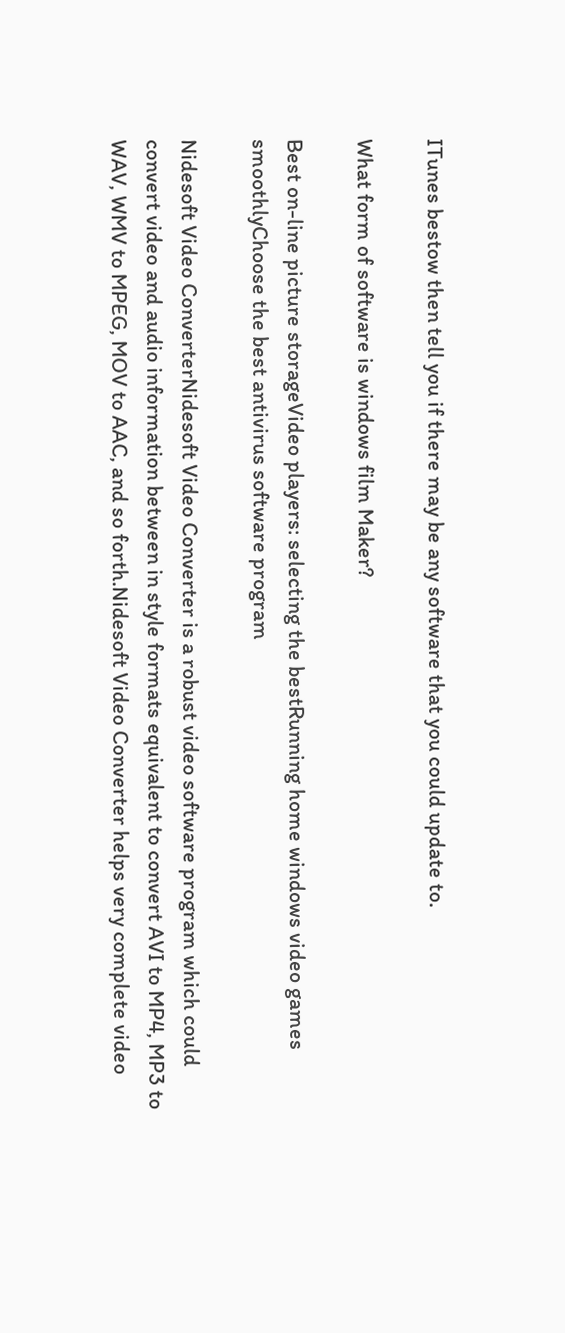ITunes bestow then tell you if there may be any software that you could update to.

What form of software is windows film Maker?

Best on-line picture storageVideo players: selecting the bestRunning home windows video games smoothlyChoose the best antivirus software program

Nidesoft Video ConverterNidesoft Video Converter is a robust video software program which could convert video and audio information between in style formats equivalent to convert AVI to MP4, MP3 to WAV, WMV to MPEG, MOV to AAC, and so forth.Nidesoft Video Converter helps very complete video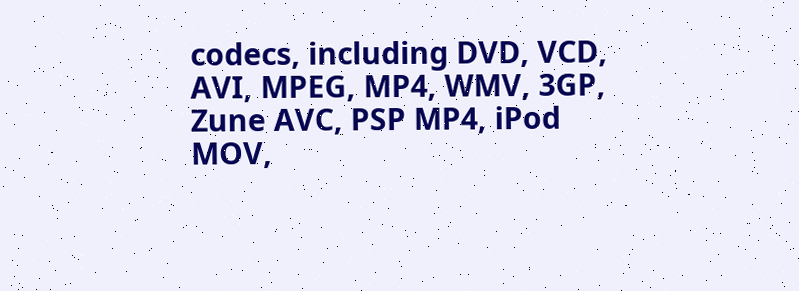codecs, including DVD, VCD, AVI, MPEG, MP4, WMV, 3GP, Zune AVC, PSP MP4, iPod MOV,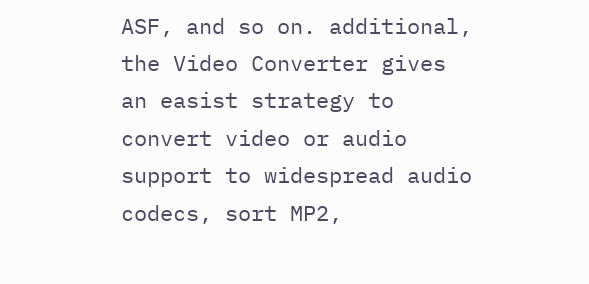ASF, and so on. additional, the Video Converter gives an easist strategy to convert video or audio support to widespread audio codecs, sort MP2,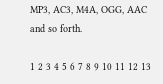MP3, AC3, M4A, OGG, AAC and so forth.

1 2 3 4 5 6 7 8 9 10 11 12 13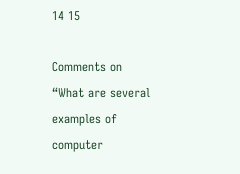14 15

Comments on “What are several examples of computer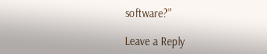software?”

Leave a Reply